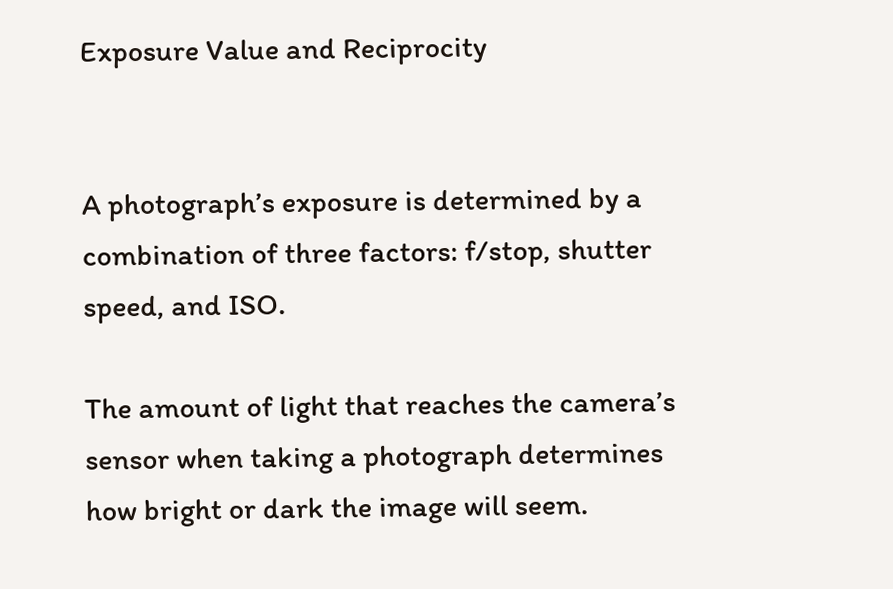Exposure Value and Reciprocity


A photograph’s exposure is determined by a combination of three factors: f/stop, shutter speed, and ISO.

The amount of light that reaches the camera’s sensor when taking a photograph determines how bright or dark the image will seem.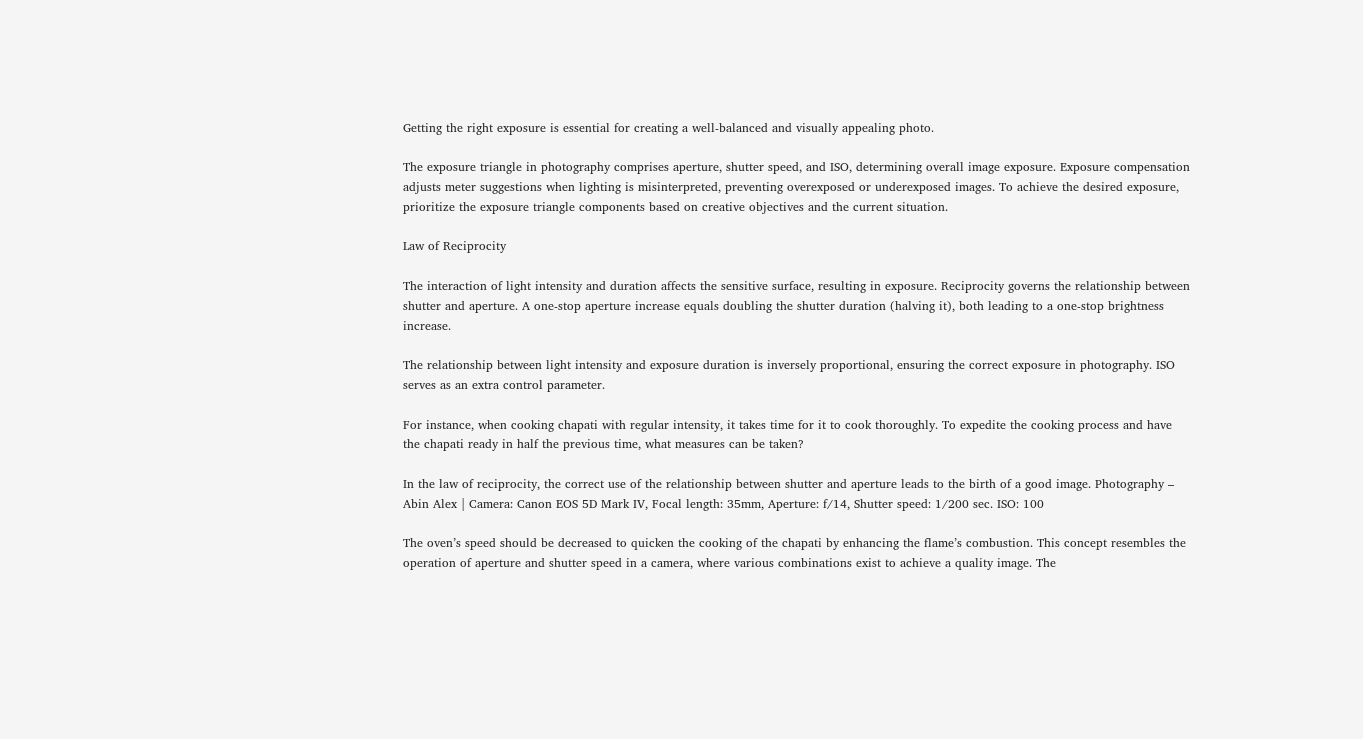Getting the right exposure is essential for creating a well-balanced and visually appealing photo.

The exposure triangle in photography comprises aperture, shutter speed, and ISO, determining overall image exposure. Exposure compensation adjusts meter suggestions when lighting is misinterpreted, preventing overexposed or underexposed images. To achieve the desired exposure, prioritize the exposure triangle components based on creative objectives and the current situation.

Law of Reciprocity

The interaction of light intensity and duration affects the sensitive surface, resulting in exposure. Reciprocity governs the relationship between shutter and aperture. A one-stop aperture increase equals doubling the shutter duration (halving it), both leading to a one-stop brightness increase.

The relationship between light intensity and exposure duration is inversely proportional, ensuring the correct exposure in photography. ISO serves as an extra control parameter.

For instance, when cooking chapati with regular intensity, it takes time for it to cook thoroughly. To expedite the cooking process and have the chapati ready in half the previous time, what measures can be taken?

In the law of reciprocity, the correct use of the relationship between shutter and aperture leads to the birth of a good image. Photography – Abin Alex | Camera: Canon EOS 5D Mark IV, Focal length: 35mm, Aperture: f/14, Shutter speed: 1/200 sec. ISO: 100

The oven’s speed should be decreased to quicken the cooking of the chapati by enhancing the flame’s combustion. This concept resembles the operation of aperture and shutter speed in a camera, where various combinations exist to achieve a quality image. The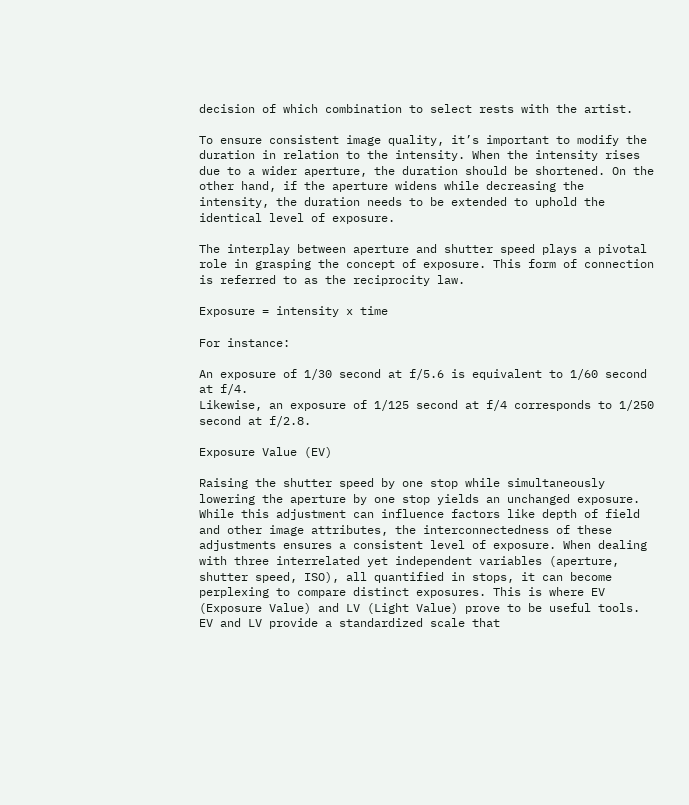decision of which combination to select rests with the artist.

To ensure consistent image quality, it’s important to modify the duration in relation to the intensity. When the intensity rises due to a wider aperture, the duration should be shortened. On the other hand, if the aperture widens while decreasing the intensity, the duration needs to be extended to uphold the identical level of exposure.

The interplay between aperture and shutter speed plays a pivotal role in grasping the concept of exposure. This form of connection is referred to as the reciprocity law.

Exposure = intensity x time

For instance:

An exposure of 1/30 second at f/5.6 is equivalent to 1/60 second at f/4.
Likewise, an exposure of 1/125 second at f/4 corresponds to 1/250 second at f/2.8.

Exposure Value (EV)

Raising the shutter speed by one stop while simultaneously lowering the aperture by one stop yields an unchanged exposure. While this adjustment can influence factors like depth of field and other image attributes, the interconnectedness of these adjustments ensures a consistent level of exposure. When dealing with three interrelated yet independent variables (aperture, shutter speed, ISO), all quantified in stops, it can become perplexing to compare distinct exposures. This is where EV (Exposure Value) and LV (Light Value) prove to be useful tools. EV and LV provide a standardized scale that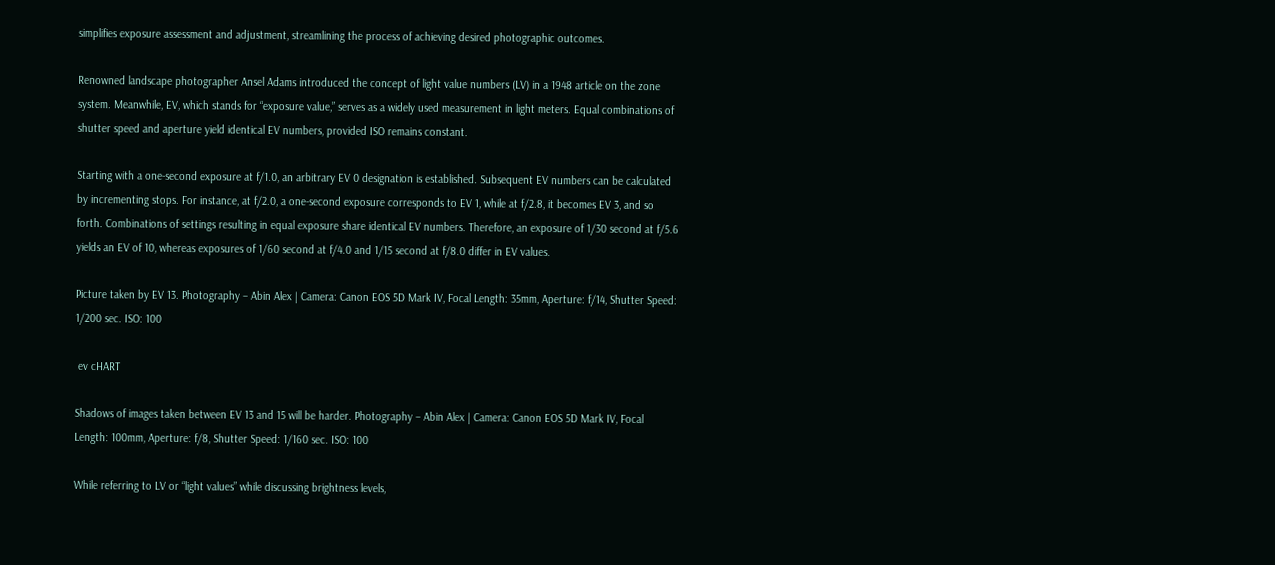simplifies exposure assessment and adjustment, streamlining the process of achieving desired photographic outcomes.

Renowned landscape photographer Ansel Adams introduced the concept of light value numbers (LV) in a 1948 article on the zone system. Meanwhile, EV, which stands for “exposure value,” serves as a widely used measurement in light meters. Equal combinations of shutter speed and aperture yield identical EV numbers, provided ISO remains constant.

Starting with a one-second exposure at f/1.0, an arbitrary EV 0 designation is established. Subsequent EV numbers can be calculated by incrementing stops. For instance, at f/2.0, a one-second exposure corresponds to EV 1, while at f/2.8, it becomes EV 3, and so forth. Combinations of settings resulting in equal exposure share identical EV numbers. Therefore, an exposure of 1/30 second at f/5.6 yields an EV of 10, whereas exposures of 1/60 second at f/4.0 and 1/15 second at f/8.0 differ in EV values.

Picture taken by EV 13. Photography – Abin Alex | Camera: Canon EOS 5D Mark IV, Focal Length: 35mm, Aperture: f/14, Shutter Speed: 1/200 sec. ISO: 100

 ev cHART

Shadows of images taken between EV 13 and 15 will be harder. Photography – Abin Alex | Camera: Canon EOS 5D Mark IV, Focal Length: 100mm, Aperture: f/8, Shutter Speed: 1/160 sec. ISO: 100

While referring to LV or “light values” while discussing brightness levels,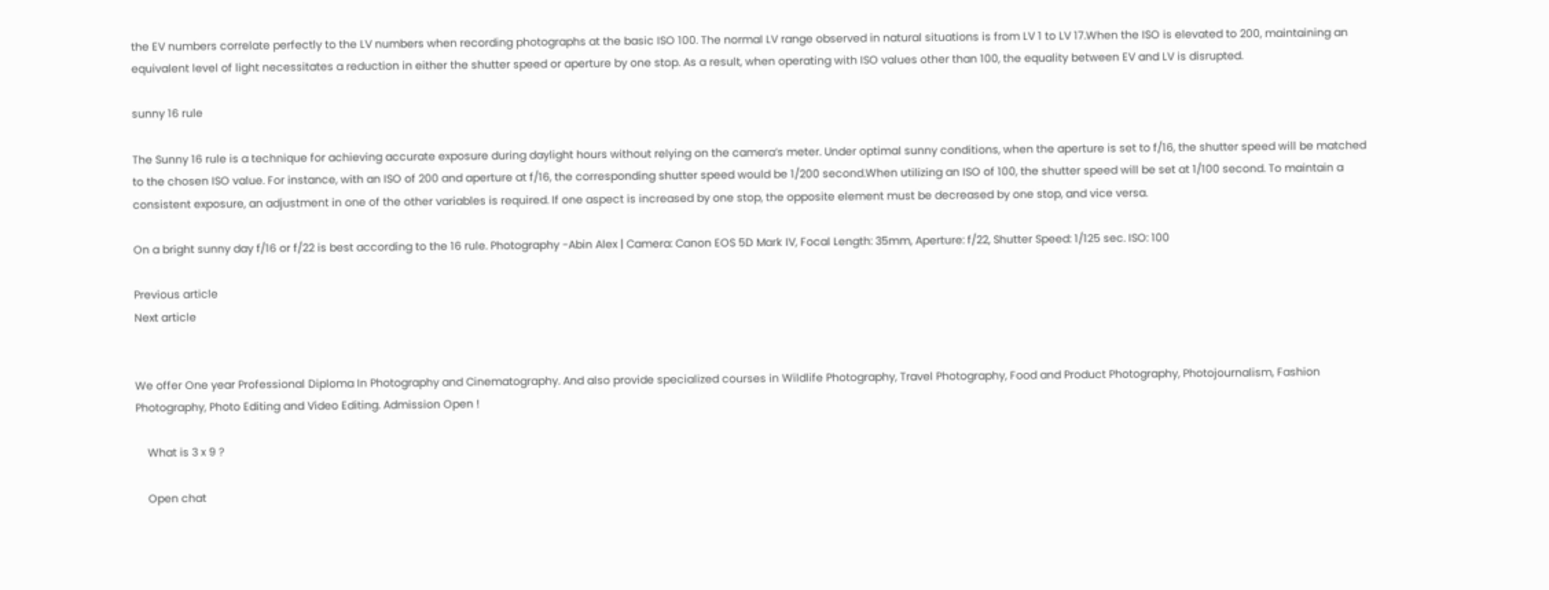the EV numbers correlate perfectly to the LV numbers when recording photographs at the basic ISO 100. The normal LV range observed in natural situations is from LV 1 to LV 17.When the ISO is elevated to 200, maintaining an equivalent level of light necessitates a reduction in either the shutter speed or aperture by one stop. As a result, when operating with ISO values other than 100, the equality between EV and LV is disrupted.

sunny 16 rule

The Sunny 16 rule is a technique for achieving accurate exposure during daylight hours without relying on the camera’s meter. Under optimal sunny conditions, when the aperture is set to f/16, the shutter speed will be matched to the chosen ISO value. For instance, with an ISO of 200 and aperture at f/16, the corresponding shutter speed would be 1/200 second.When utilizing an ISO of 100, the shutter speed will be set at 1/100 second. To maintain a consistent exposure, an adjustment in one of the other variables is required. If one aspect is increased by one stop, the opposite element must be decreased by one stop, and vice versa.

On a bright sunny day f/16 or f/22 is best according to the 16 rule. Photography -Abin Alex | Camera: Canon EOS 5D Mark IV, Focal Length: 35mm, Aperture: f/22, Shutter Speed: 1/125 sec. ISO: 100

Previous article
Next article


We offer One year Professional Diploma In Photography and Cinematography. And also provide specialized courses in Wildlife Photography, Travel Photography, Food and Product Photography, Photojournalism, Fashion Photography, Photo Editing and Video Editing. Admission Open !

    What is 3 x 9 ?

    Open chat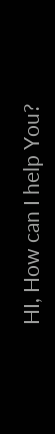HI, How can I help You?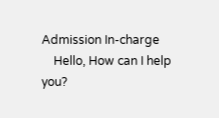Admission In-charge
    Hello, How can I help you?